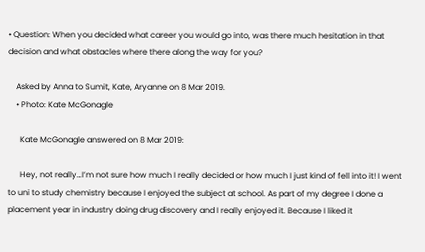• Question: When you decided what career you would go into, was there much hesitation in that decision and what obstacles where there along the way for you?

    Asked by Anna to Sumit, Kate, Aryanne on 8 Mar 2019.
    • Photo: Kate McGonagle

      Kate McGonagle answered on 8 Mar 2019:

      Hey, not really…I’m not sure how much I really decided or how much I just kind of fell into it! I went to uni to study chemistry because I enjoyed the subject at school. As part of my degree I done a placement year in industry doing drug discovery and I really enjoyed it. Because I liked it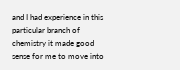and I had experience in this particular branch of chemistry it made good sense for me to move into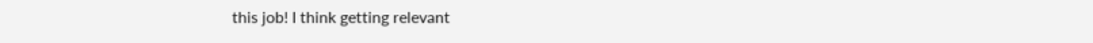this job! I think getting relevant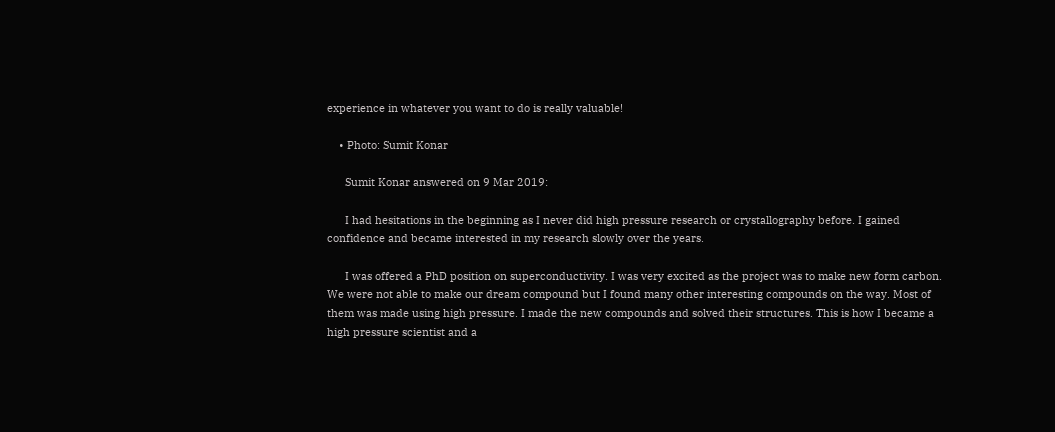experience in whatever you want to do is really valuable!

    • Photo: Sumit Konar

      Sumit Konar answered on 9 Mar 2019:

      I had hesitations in the beginning as I never did high pressure research or crystallography before. I gained confidence and became interested in my research slowly over the years.

      I was offered a PhD position on superconductivity. I was very excited as the project was to make new form carbon. We were not able to make our dream compound but I found many other interesting compounds on the way. Most of them was made using high pressure. I made the new compounds and solved their structures. This is how I became a high pressure scientist and a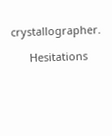crystallographer.

      Hesitations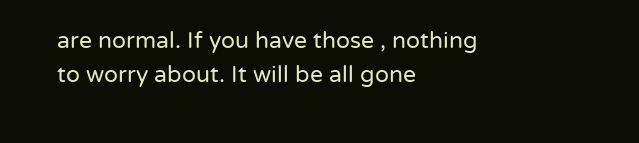are normal. If you have those , nothing to worry about. It will be all gone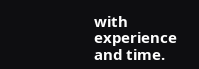with experience and time.